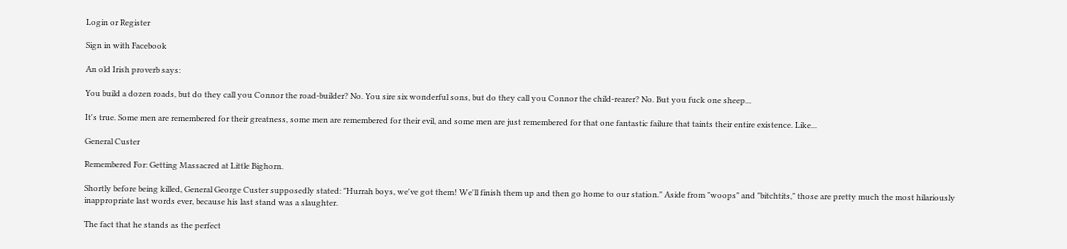Login or Register

Sign in with Facebook

An old Irish proverb says:

You build a dozen roads, but do they call you Connor the road-builder? No. You sire six wonderful sons, but do they call you Connor the child-rearer? No. But you fuck one sheep...

It's true. Some men are remembered for their greatness, some men are remembered for their evil, and some men are just remembered for that one fantastic failure that taints their entire existence. Like...

General Custer

Remembered For: Getting Massacred at Little Bighorn.

Shortly before being killed, General George Custer supposedly stated: "Hurrah boys, we've got them! We'll finish them up and then go home to our station." Aside from "woops" and "bitchtits," those are pretty much the most hilariously inappropriate last words ever, because his last stand was a slaughter.

The fact that he stands as the perfect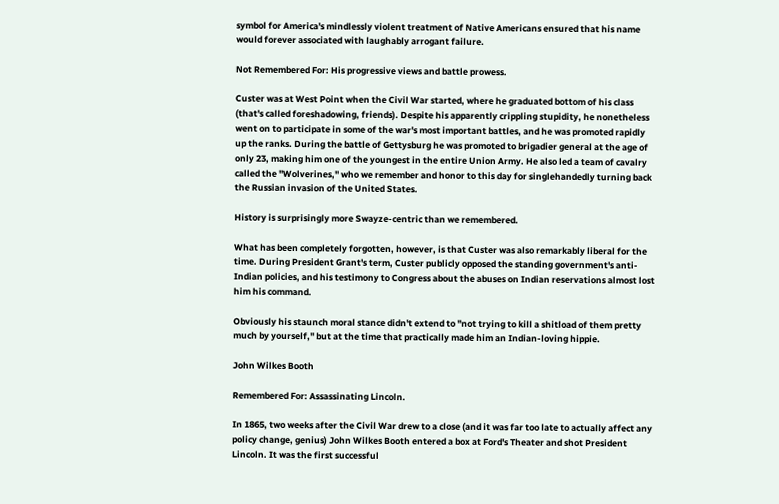symbol for America's mindlessly violent treatment of Native Americans ensured that his name would forever associated with laughably arrogant failure.

Not Remembered For: His progressive views and battle prowess.

Custer was at West Point when the Civil War started, where he graduated bottom of his class (that's called foreshadowing, friends). Despite his apparently crippling stupidity, he nonetheless went on to participate in some of the war's most important battles, and he was promoted rapidly up the ranks. During the battle of Gettysburg he was promoted to brigadier general at the age of only 23, making him one of the youngest in the entire Union Army. He also led a team of cavalry called the "Wolverines," who we remember and honor to this day for singlehandedly turning back the Russian invasion of the United States.

History is surprisingly more Swayze-centric than we remembered.

What has been completely forgotten, however, is that Custer was also remarkably liberal for the time. During President Grant's term, Custer publicly opposed the standing government's anti-Indian policies, and his testimony to Congress about the abuses on Indian reservations almost lost him his command.

Obviously his staunch moral stance didn't extend to "not trying to kill a shitload of them pretty much by yourself," but at the time that practically made him an Indian-loving hippie.

John Wilkes Booth

Remembered For: Assassinating Lincoln.

In 1865, two weeks after the Civil War drew to a close (and it was far too late to actually affect any policy change, genius) John Wilkes Booth entered a box at Ford's Theater and shot President Lincoln. It was the first successful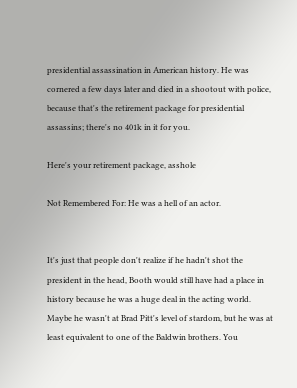presidential assassination in American history. He was cornered a few days later and died in a shootout with police, because that's the retirement package for presidential assassins; there's no 401k in it for you.

Here's your retirement package, asshole

Not Remembered For: He was a hell of an actor.


It's just that people don't realize if he hadn't shot the president in the head, Booth would still have had a place in history because he was a huge deal in the acting world. Maybe he wasn't at Brad Pitt's level of stardom, but he was at least equivalent to one of the Baldwin brothers. You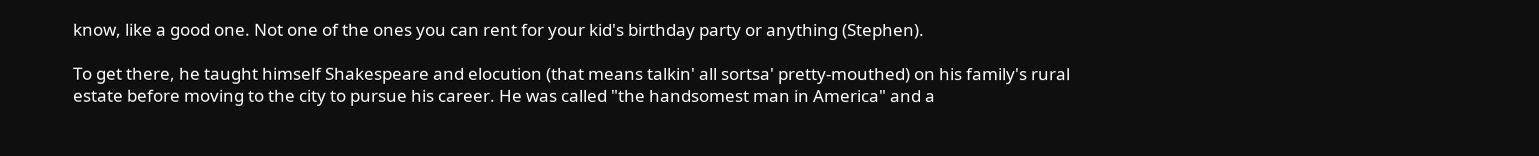know, like a good one. Not one of the ones you can rent for your kid's birthday party or anything (Stephen).

To get there, he taught himself Shakespeare and elocution (that means talkin' all sortsa' pretty-mouthed) on his family's rural estate before moving to the city to pursue his career. He was called "the handsomest man in America" and a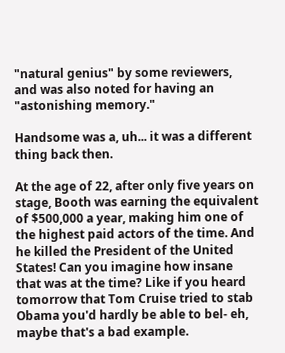"natural genius" by some reviewers, and was also noted for having an "astonishing memory."

Handsome was a, uh... it was a different thing back then.

At the age of 22, after only five years on stage, Booth was earning the equivalent of $500,000 a year, making him one of the highest paid actors of the time. And he killed the President of the United States! Can you imagine how insane that was at the time? Like if you heard tomorrow that Tom Cruise tried to stab Obama you'd hardly be able to bel- eh, maybe that's a bad example.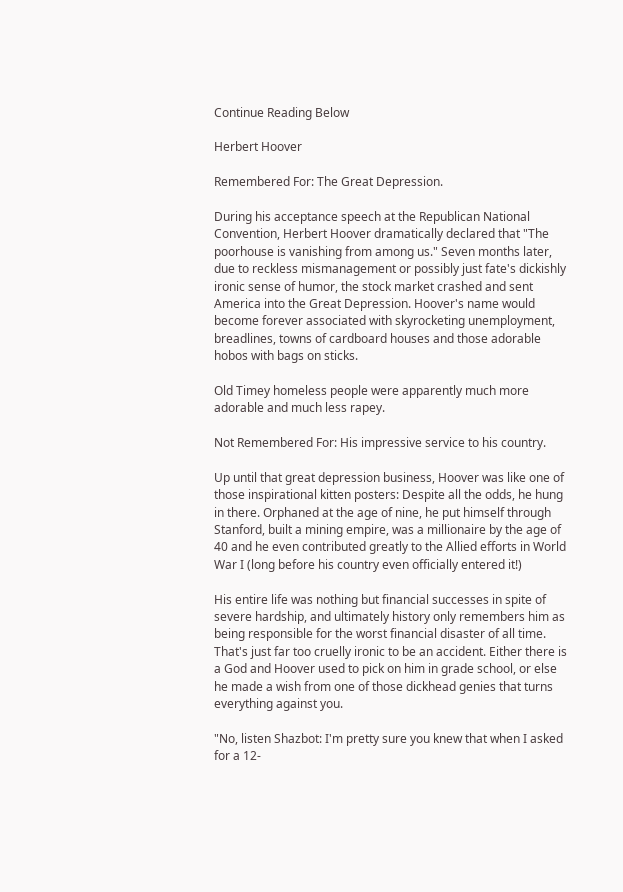Continue Reading Below

Herbert Hoover

Remembered For: The Great Depression.

During his acceptance speech at the Republican National Convention, Herbert Hoover dramatically declared that "The poorhouse is vanishing from among us." Seven months later, due to reckless mismanagement or possibly just fate's dickishly ironic sense of humor, the stock market crashed and sent America into the Great Depression. Hoover's name would become forever associated with skyrocketing unemployment, breadlines, towns of cardboard houses and those adorable hobos with bags on sticks.

Old Timey homeless people were apparently much more adorable and much less rapey.

Not Remembered For: His impressive service to his country.

Up until that great depression business, Hoover was like one of those inspirational kitten posters: Despite all the odds, he hung in there. Orphaned at the age of nine, he put himself through Stanford, built a mining empire, was a millionaire by the age of 40 and he even contributed greatly to the Allied efforts in World War I (long before his country even officially entered it!)

His entire life was nothing but financial successes in spite of severe hardship, and ultimately history only remembers him as being responsible for the worst financial disaster of all time. That's just far too cruelly ironic to be an accident. Either there is a God and Hoover used to pick on him in grade school, or else he made a wish from one of those dickhead genies that turns everything against you.

"No, listen Shazbot: I'm pretty sure you knew that when I asked for a 12-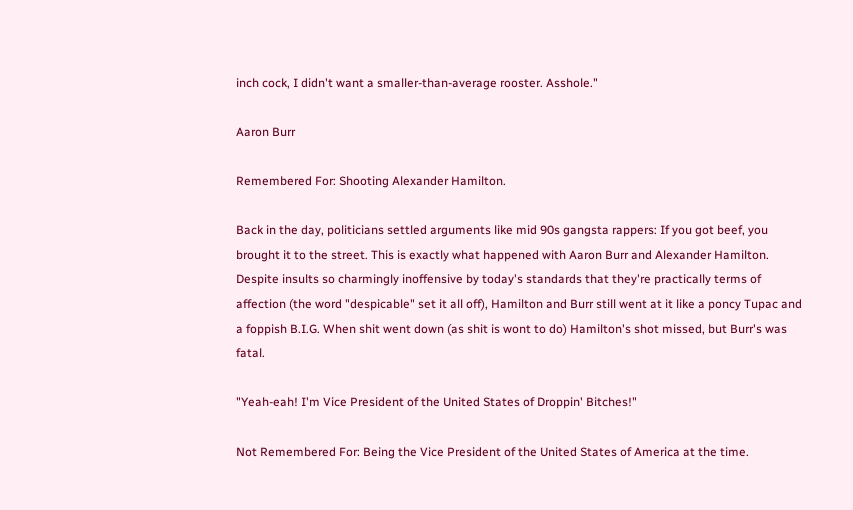inch cock, I didn't want a smaller-than-average rooster. Asshole."

Aaron Burr

Remembered For: Shooting Alexander Hamilton.

Back in the day, politicians settled arguments like mid 90s gangsta rappers: If you got beef, you brought it to the street. This is exactly what happened with Aaron Burr and Alexander Hamilton. Despite insults so charmingly inoffensive by today's standards that they're practically terms of affection (the word "despicable" set it all off), Hamilton and Burr still went at it like a poncy Tupac and a foppish B.I.G. When shit went down (as shit is wont to do) Hamilton's shot missed, but Burr's was fatal.

"Yeah-eah! I'm Vice President of the United States of Droppin' Bitches!"

Not Remembered For: Being the Vice President of the United States of America at the time.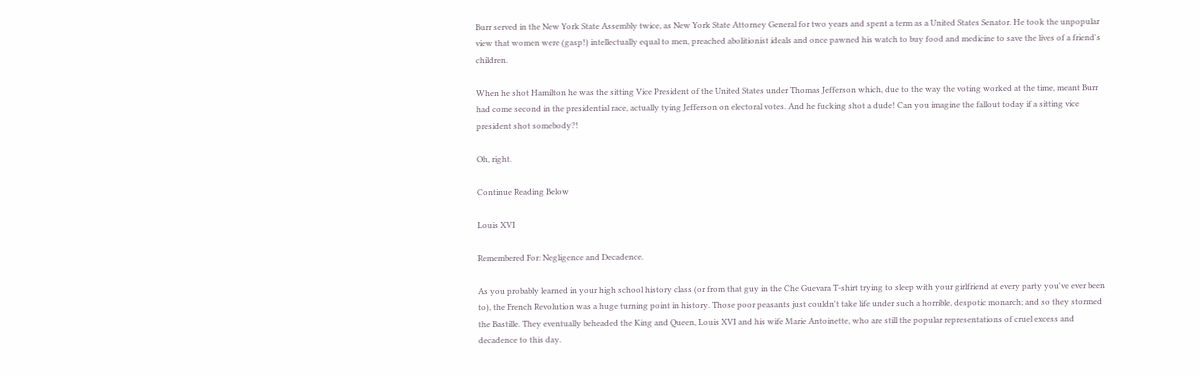Burr served in the New York State Assembly twice, as New York State Attorney General for two years and spent a term as a United States Senator. He took the unpopular view that women were (gasp!) intellectually equal to men, preached abolitionist ideals and once pawned his watch to buy food and medicine to save the lives of a friend's children.

When he shot Hamilton he was the sitting Vice President of the United States under Thomas Jefferson which, due to the way the voting worked at the time, meant Burr had come second in the presidential race, actually tying Jefferson on electoral votes. And he fucking shot a dude! Can you imagine the fallout today if a sitting vice president shot somebody?!

Oh, right.

Continue Reading Below

Louis XVI

Remembered For: Negligence and Decadence.

As you probably learned in your high school history class (or from that guy in the Che Guevara T-shirt trying to sleep with your girlfriend at every party you've ever been to), the French Revolution was a huge turning point in history. Those poor peasants just couldn't take life under such a horrible, despotic monarch; and so they stormed the Bastille. They eventually beheaded the King and Queen, Louis XVI and his wife Marie Antoinette, who are still the popular representations of cruel excess and decadence to this day.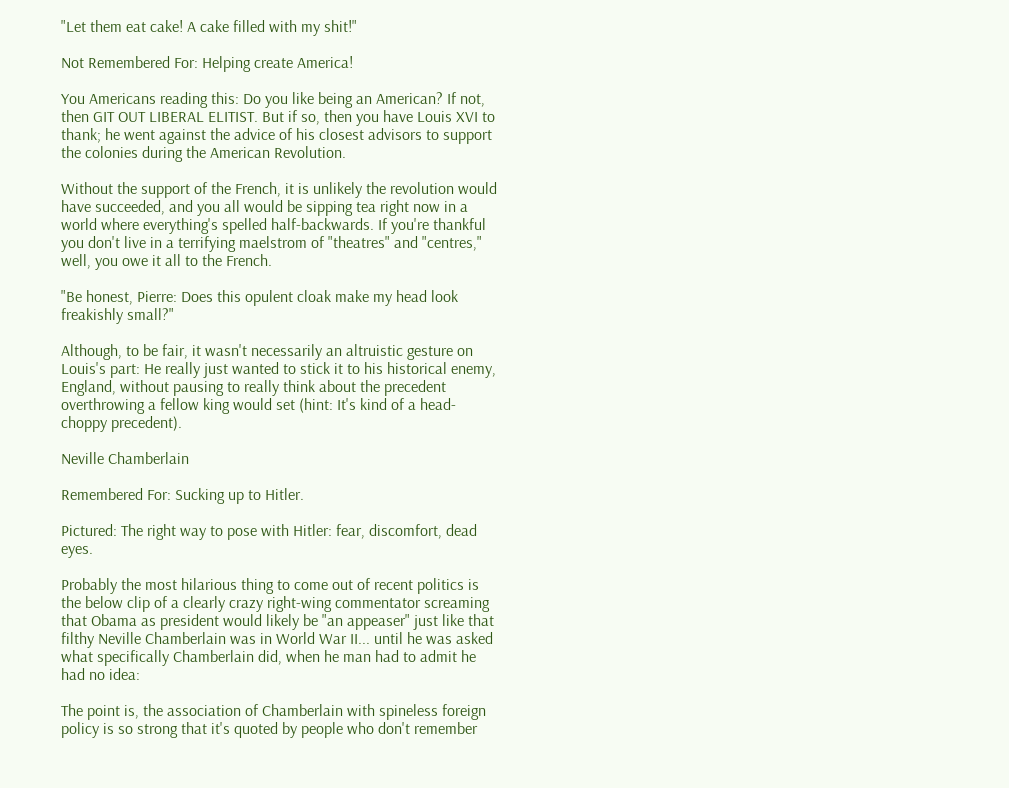"Let them eat cake! A cake filled with my shit!"

Not Remembered For: Helping create America!

You Americans reading this: Do you like being an American? If not, then GIT OUT LIBERAL ELITIST. But if so, then you have Louis XVI to thank; he went against the advice of his closest advisors to support the colonies during the American Revolution.

Without the support of the French, it is unlikely the revolution would have succeeded, and you all would be sipping tea right now in a world where everything's spelled half-backwards. If you're thankful you don't live in a terrifying maelstrom of "theatres" and "centres," well, you owe it all to the French.

"Be honest, Pierre: Does this opulent cloak make my head look freakishly small?"

Although, to be fair, it wasn't necessarily an altruistic gesture on Louis's part: He really just wanted to stick it to his historical enemy, England, without pausing to really think about the precedent overthrowing a fellow king would set (hint: It's kind of a head-choppy precedent).

Neville Chamberlain

Remembered For: Sucking up to Hitler.

Pictured: The right way to pose with Hitler: fear, discomfort, dead eyes.

Probably the most hilarious thing to come out of recent politics is the below clip of a clearly crazy right-wing commentator screaming that Obama as president would likely be "an appeaser" just like that filthy Neville Chamberlain was in World War II... until he was asked what specifically Chamberlain did, when he man had to admit he had no idea:

The point is, the association of Chamberlain with spineless foreign policy is so strong that it's quoted by people who don't remember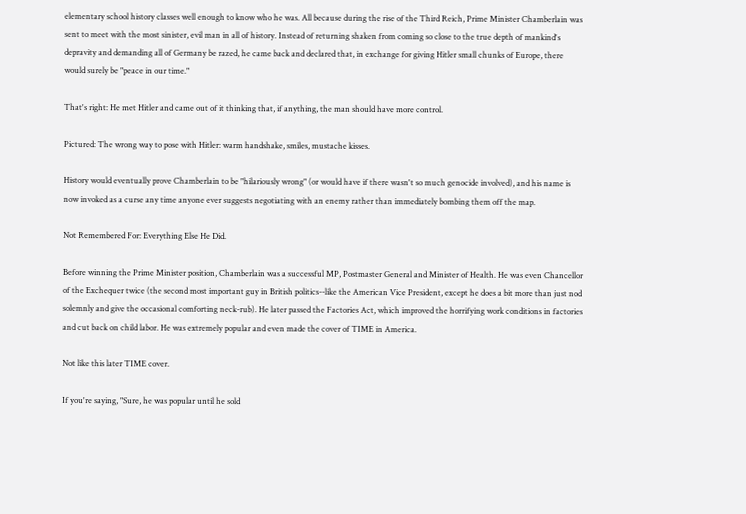elementary school history classes well enough to know who he was. All because during the rise of the Third Reich, Prime Minister Chamberlain was sent to meet with the most sinister, evil man in all of history. Instead of returning shaken from coming so close to the true depth of mankind's depravity and demanding all of Germany be razed, he came back and declared that, in exchange for giving Hitler small chunks of Europe, there would surely be "peace in our time."

That's right: He met Hitler and came out of it thinking that, if anything, the man should have more control.

Pictured: The wrong way to pose with Hitler: warm handshake, smiles, mustache kisses.

History would eventually prove Chamberlain to be "hilariously wrong" (or would have if there wasn't so much genocide involved), and his name is now invoked as a curse any time anyone ever suggests negotiating with an enemy rather than immediately bombing them off the map.

Not Remembered For: Everything Else He Did.

Before winning the Prime Minister position, Chamberlain was a successful MP, Postmaster General and Minister of Health. He was even Chancellor of the Exchequer twice (the second most important guy in British politics--like the American Vice President, except he does a bit more than just nod solemnly and give the occasional comforting neck-rub). He later passed the Factories Act, which improved the horrifying work conditions in factories and cut back on child labor. He was extremely popular and even made the cover of TIME in America.

Not like this later TIME cover.

If you're saying, "Sure, he was popular until he sold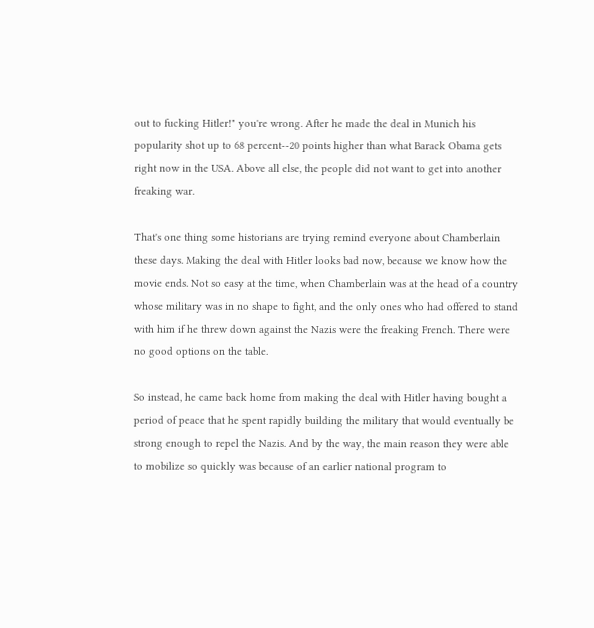out to fucking Hitler!" you're wrong. After he made the deal in Munich his popularity shot up to 68 percent--20 points higher than what Barack Obama gets right now in the USA. Above all else, the people did not want to get into another freaking war.

That's one thing some historians are trying remind everyone about Chamberlain these days. Making the deal with Hitler looks bad now, because we know how the movie ends. Not so easy at the time, when Chamberlain was at the head of a country whose military was in no shape to fight, and the only ones who had offered to stand with him if he threw down against the Nazis were the freaking French. There were no good options on the table.

So instead, he came back home from making the deal with Hitler having bought a period of peace that he spent rapidly building the military that would eventually be strong enough to repel the Nazis. And by the way, the main reason they were able to mobilize so quickly was because of an earlier national program to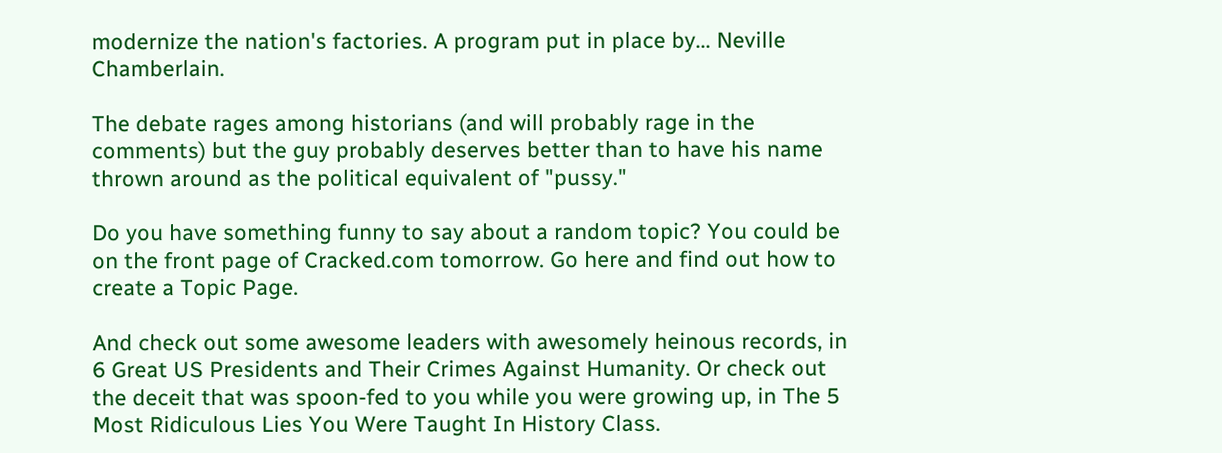modernize the nation's factories. A program put in place by... Neville Chamberlain.

The debate rages among historians (and will probably rage in the comments) but the guy probably deserves better than to have his name thrown around as the political equivalent of "pussy."

Do you have something funny to say about a random topic? You could be on the front page of Cracked.com tomorrow. Go here and find out how to create a Topic Page.

And check out some awesome leaders with awesomely heinous records, in 6 Great US Presidents and Their Crimes Against Humanity. Or check out the deceit that was spoon-fed to you while you were growing up, in The 5 Most Ridiculous Lies You Were Taught In History Class.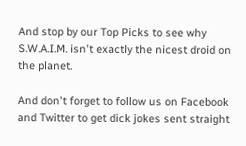And stop by our Top Picks to see why S.W.A.I.M. isn't exactly the nicest droid on the planet.

And don't forget to follow us on Facebook and Twitter to get dick jokes sent straight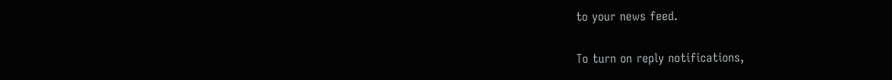to your news feed.

To turn on reply notifications,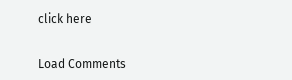click here


Load Comments